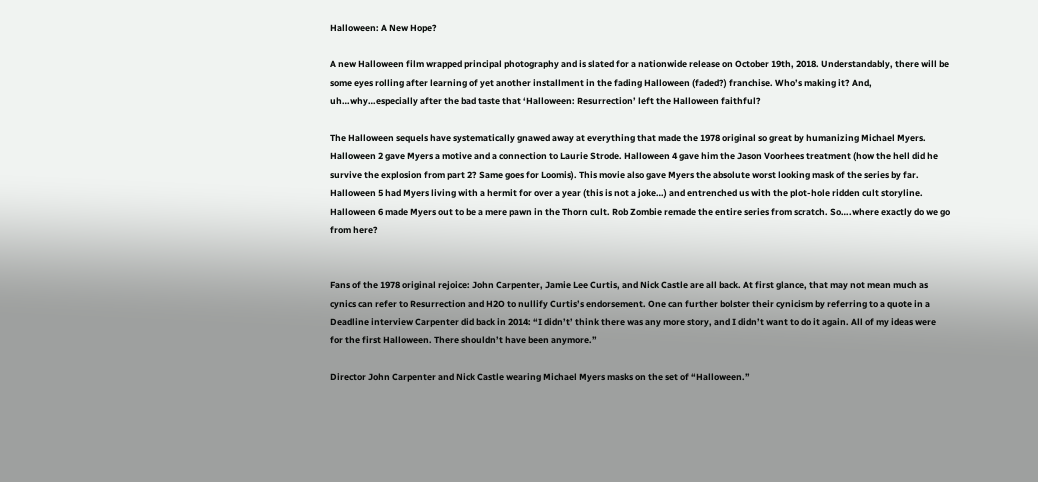Halloween: A New Hope?

A new Halloween film wrapped principal photography and is slated for a nationwide release on October 19th, 2018. Understandably, there will be some eyes rolling after learning of yet another installment in the fading Halloween (faded?) franchise. Who’s making it? And, uh…why…especially after the bad taste that ‘Halloween: Resurrection’ left the Halloween faithful?

The Halloween sequels have systematically gnawed away at everything that made the 1978 original so great by humanizing Michael Myers. Halloween 2 gave Myers a motive and a connection to Laurie Strode. Halloween 4 gave him the Jason Voorhees treatment (how the hell did he survive the explosion from part 2? Same goes for Loomis). This movie also gave Myers the absolute worst looking mask of the series by far. Halloween 5 had Myers living with a hermit for over a year (this is not a joke…) and entrenched us with the plot-hole ridden cult storyline. Halloween 6 made Myers out to be a mere pawn in the Thorn cult. Rob Zombie remade the entire series from scratch. So….where exactly do we go from here?


Fans of the 1978 original rejoice: John Carpenter, Jamie Lee Curtis, and Nick Castle are all back. At first glance, that may not mean much as cynics can refer to Resurrection and H2O to nullify Curtis’s endorsement. One can further bolster their cynicism by referring to a quote in a Deadline interview Carpenter did back in 2014: “I didn’t’ think there was any more story, and I didn’t want to do it again. All of my ideas were for the first Halloween. There shouldn’t have been anymore.”

Director John Carpenter and Nick Castle wearing Michael Myers masks on the set of “Halloween.”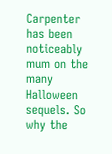Carpenter has been noticeably mum on the many Halloween sequels. So why the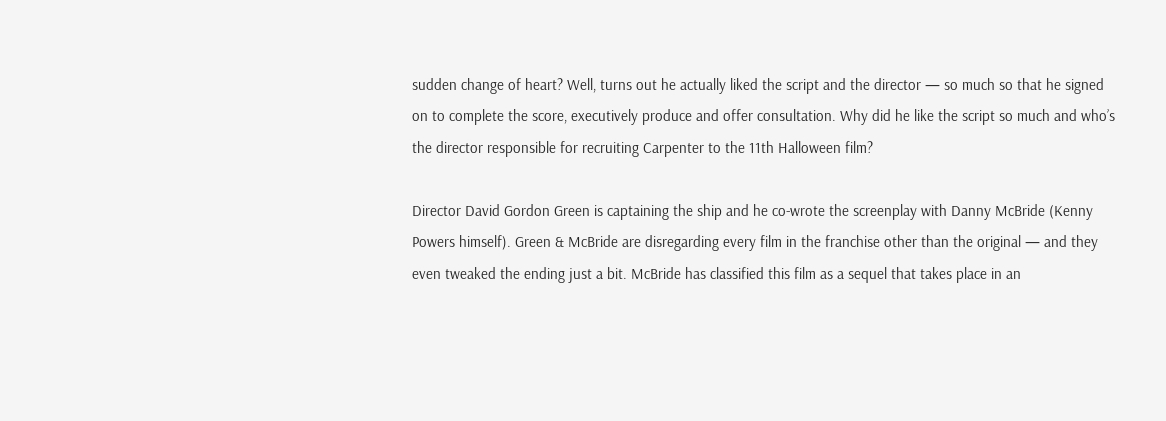sudden change of heart? Well, turns out he actually liked the script and the director — so much so that he signed on to complete the score, executively produce and offer consultation. Why did he like the script so much and who’s the director responsible for recruiting Carpenter to the 11th Halloween film?

Director David Gordon Green is captaining the ship and he co-wrote the screenplay with Danny McBride (Kenny Powers himself). Green & McBride are disregarding every film in the franchise other than the original — and they even tweaked the ending just a bit. McBride has classified this film as a sequel that takes place in an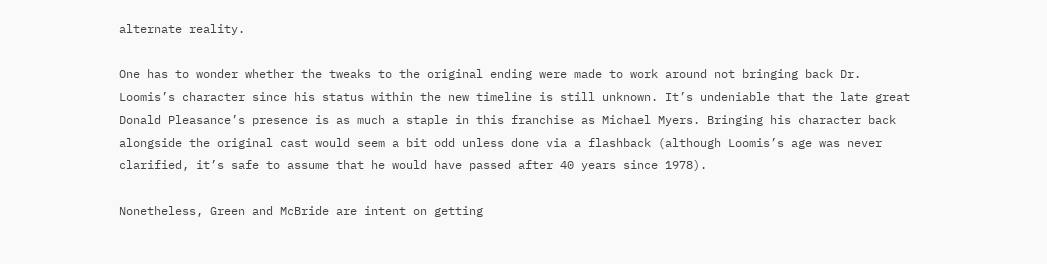alternate reality.

One has to wonder whether the tweaks to the original ending were made to work around not bringing back Dr. Loomis’s character since his status within the new timeline is still unknown. It’s undeniable that the late great Donald Pleasance’s presence is as much a staple in this franchise as Michael Myers. Bringing his character back alongside the original cast would seem a bit odd unless done via a flashback (although Loomis’s age was never clarified, it’s safe to assume that he would have passed after 40 years since 1978).

Nonetheless, Green and McBride are intent on getting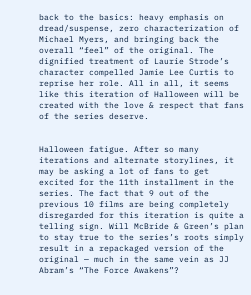back to the basics: heavy emphasis on dread/suspense, zero characterization of Michael Myers, and bringing back the overall “feel” of the original. The dignified treatment of Laurie Strode’s character compelled Jamie Lee Curtis to reprise her role. All in all, it seems like this iteration of Halloween will be created with the love & respect that fans of the series deserve.


Halloween fatigue. After so many iterations and alternate storylines, it may be asking a lot of fans to get excited for the 11th installment in the series. The fact that 9 out of the previous 10 films are being completely disregarded for this iteration is quite a telling sign. Will McBride & Green’s plan to stay true to the series’s roots simply result in a repackaged version of the original — much in the same vein as JJ Abram’s “The Force Awakens”?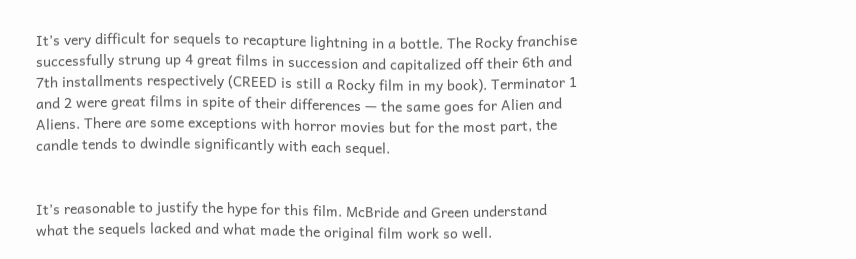It’s very difficult for sequels to recapture lightning in a bottle. The Rocky franchise successfully strung up 4 great films in succession and capitalized off their 6th and 7th installments respectively (CREED is still a Rocky film in my book). Terminator 1 and 2 were great films in spite of their differences — the same goes for Alien and Aliens. There are some exceptions with horror movies but for the most part, the candle tends to dwindle significantly with each sequel.


It’s reasonable to justify the hype for this film. McBride and Green understand what the sequels lacked and what made the original film work so well.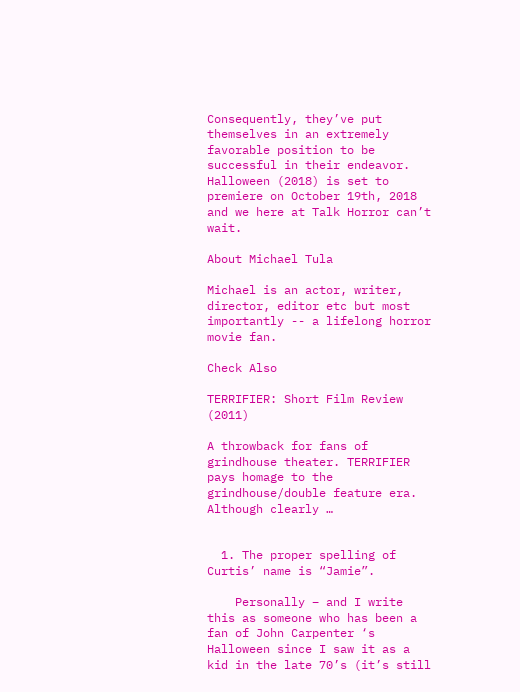Consequently, they’ve put themselves in an extremely favorable position to be successful in their endeavor. Halloween (2018) is set to premiere on October 19th, 2018 and we here at Talk Horror can’t wait.

About Michael Tula

Michael is an actor, writer, director, editor etc but most importantly -- a lifelong horror movie fan.

Check Also

TERRIFIER: Short Film Review (2011)

A throwback for fans of grindhouse theater. TERRIFIER pays homage to the grindhouse/double feature era. Although clearly …


  1. The proper spelling of Curtis’ name is “Jamie”.

    Personally – and I write this as someone who has been a fan of John Carpenter ‘s Halloween since I saw it as a kid in the late 70’s (it’s still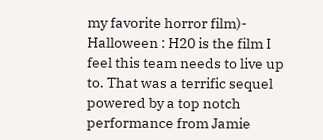my favorite horror film)- Halloween : H20 is the film I feel this team needs to live up to. That was a terrific sequel powered by a top notch performance from Jamie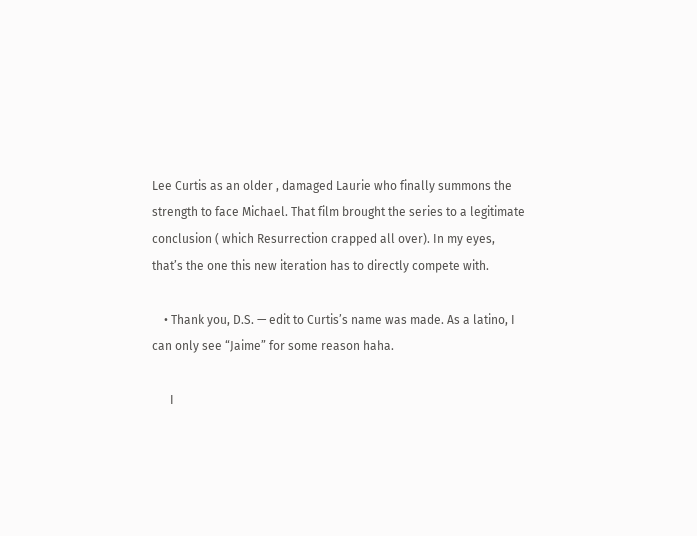Lee Curtis as an older , damaged Laurie who finally summons the strength to face Michael. That film brought the series to a legitimate conclusion ( which Resurrection crapped all over). In my eyes, that’s the one this new iteration has to directly compete with.

    • Thank you, D.S. — edit to Curtis’s name was made. As a latino, I can only see “Jaime” for some reason haha.

      I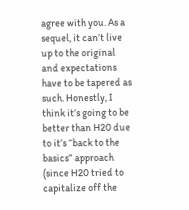agree with you. As a sequel, it can’t live up to the original and expectations have to be tapered as such. Honestly, I think it’s going to be better than H20 due to it’s “back to the basics” approach (since H20 tried to capitalize off the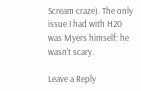Scream craze). The only issue I had with H20 was Myers himself: he wasn’t scary.

Leave a Reply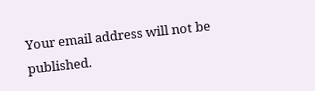Your email address will not be published.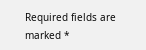Required fields are marked *